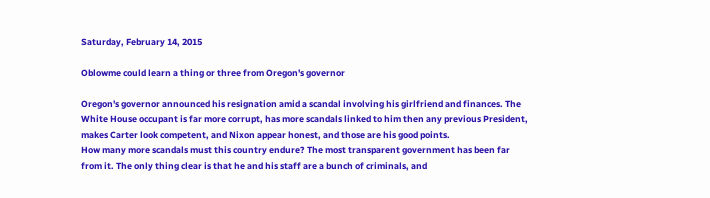Saturday, February 14, 2015

Oblowme could learn a thing or three from Oregon's governor

Oregon's governor announced his resignation amid a scandal involving his girlfriend and finances. The White House occupant is far more corrupt, has more scandals linked to him then any previous President, makes Carter look competent, and Nixon appear honest, and those are his good points.
How many more scandals must this country endure? The most transparent government has been far from it. The only thing clear is that he and his staff are a bunch of criminals, and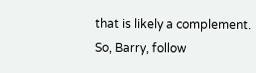that is likely a complement.
So, Barry, follow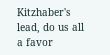Kitzhaber's lead, do us all a favor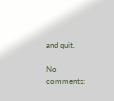and quit.

No comments: